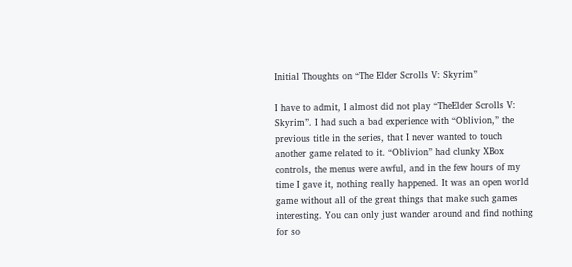Initial Thoughts on “The Elder Scrolls V: Skyrim”

I have to admit, I almost did not play “TheElder Scrolls V: Skyrim”. I had such a bad experience with “Oblivion,” the previous title in the series, that I never wanted to touch another game related to it. “Oblivion” had clunky XBox controls, the menus were awful, and in the few hours of my time I gave it, nothing really happened. It was an open world game without all of the great things that make such games interesting. You can only just wander around and find nothing for so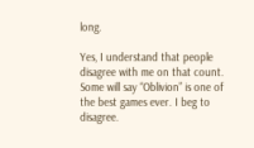long.

Yes, I understand that people disagree with me on that count. Some will say “Oblivion” is one of the best games ever. I beg to disagree.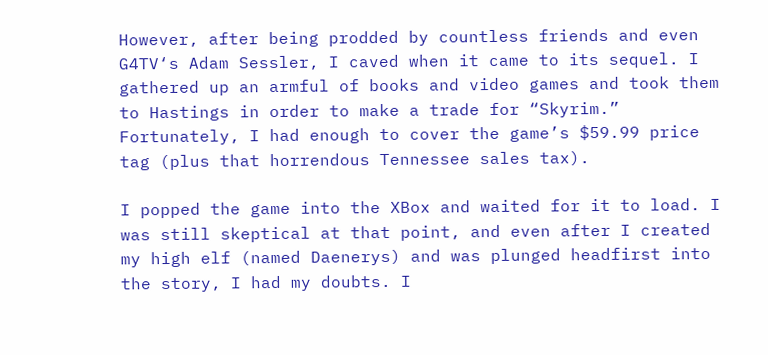However, after being prodded by countless friends and even G4TV‘s Adam Sessler, I caved when it came to its sequel. I gathered up an armful of books and video games and took them to Hastings in order to make a trade for “Skyrim.” Fortunately, I had enough to cover the game’s $59.99 price tag (plus that horrendous Tennessee sales tax).

I popped the game into the XBox and waited for it to load. I was still skeptical at that point, and even after I created my high elf (named Daenerys) and was plunged headfirst into the story, I had my doubts. I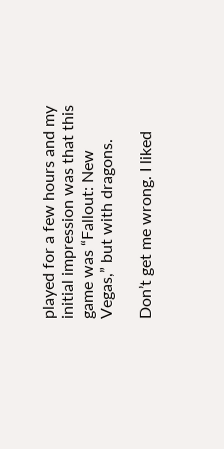played for a few hours and my initial impression was that this game was “Fallout: New Vegas,” but with dragons.

Don’t get me wrong. I liked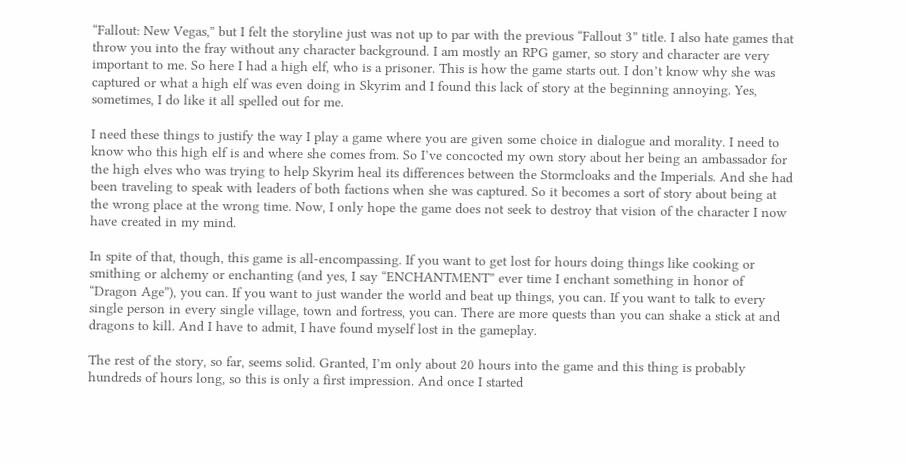“Fallout: New Vegas,” but I felt the storyline just was not up to par with the previous “Fallout 3” title. I also hate games that throw you into the fray without any character background. I am mostly an RPG gamer, so story and character are very important to me. So here I had a high elf, who is a prisoner. This is how the game starts out. I don’t know why she was captured or what a high elf was even doing in Skyrim and I found this lack of story at the beginning annoying. Yes, sometimes, I do like it all spelled out for me.

I need these things to justify the way I play a game where you are given some choice in dialogue and morality. I need to know who this high elf is and where she comes from. So I’ve concocted my own story about her being an ambassador for the high elves who was trying to help Skyrim heal its differences between the Stormcloaks and the Imperials. And she had been traveling to speak with leaders of both factions when she was captured. So it becomes a sort of story about being at the wrong place at the wrong time. Now, I only hope the game does not seek to destroy that vision of the character I now have created in my mind.

In spite of that, though, this game is all-encompassing. If you want to get lost for hours doing things like cooking or smithing or alchemy or enchanting (and yes, I say “ENCHANTMENT” ever time I enchant something in honor of “Dragon Age”), you can. If you want to just wander the world and beat up things, you can. If you want to talk to every single person in every single village, town and fortress, you can. There are more quests than you can shake a stick at and dragons to kill. And I have to admit, I have found myself lost in the gameplay.

The rest of the story, so far, seems solid. Granted, I’m only about 20 hours into the game and this thing is probably hundreds of hours long, so this is only a first impression. And once I started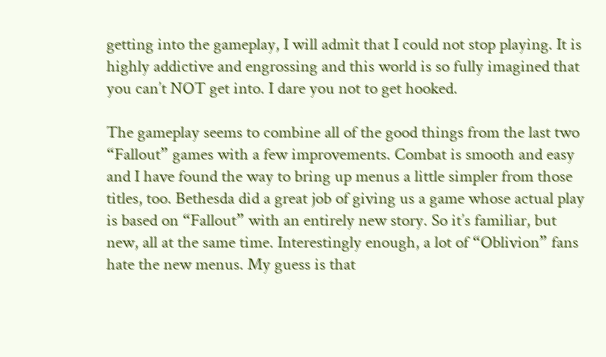getting into the gameplay, I will admit that I could not stop playing. It is highly addictive and engrossing and this world is so fully imagined that you can’t NOT get into. I dare you not to get hooked.

The gameplay seems to combine all of the good things from the last two “Fallout” games with a few improvements. Combat is smooth and easy and I have found the way to bring up menus a little simpler from those titles, too. Bethesda did a great job of giving us a game whose actual play is based on “Fallout” with an entirely new story. So it’s familiar, but new, all at the same time. Interestingly enough, a lot of “Oblivion” fans hate the new menus. My guess is that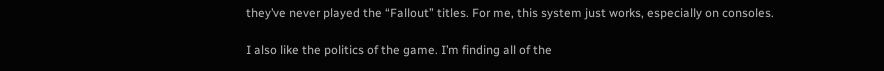they’ve never played the “Fallout” titles. For me, this system just works, especially on consoles.

I also like the politics of the game. I’m finding all of the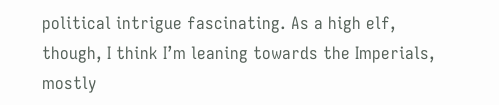political intrigue fascinating. As a high elf, though, I think I’m leaning towards the Imperials, mostly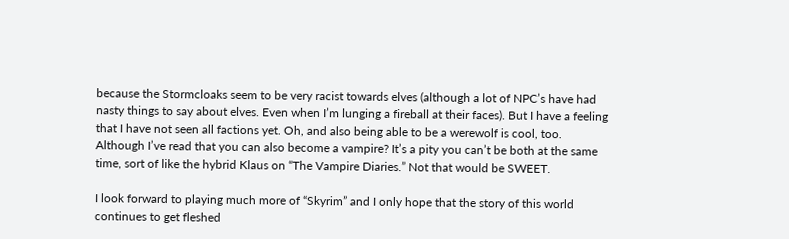because the Stormcloaks seem to be very racist towards elves (although a lot of NPC’s have had nasty things to say about elves. Even when I’m lunging a fireball at their faces). But I have a feeling that I have not seen all factions yet. Oh, and also being able to be a werewolf is cool, too. Although I’ve read that you can also become a vampire? It’s a pity you can’t be both at the same time, sort of like the hybrid Klaus on “The Vampire Diaries.” Not that would be SWEET.

I look forward to playing much more of “Skyrim” and I only hope that the story of this world continues to get fleshed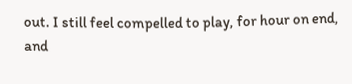out. I still feel compelled to play, for hour on end, and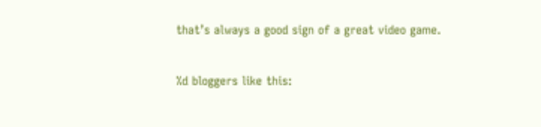that’s always a good sign of a great video game.

%d bloggers like this: